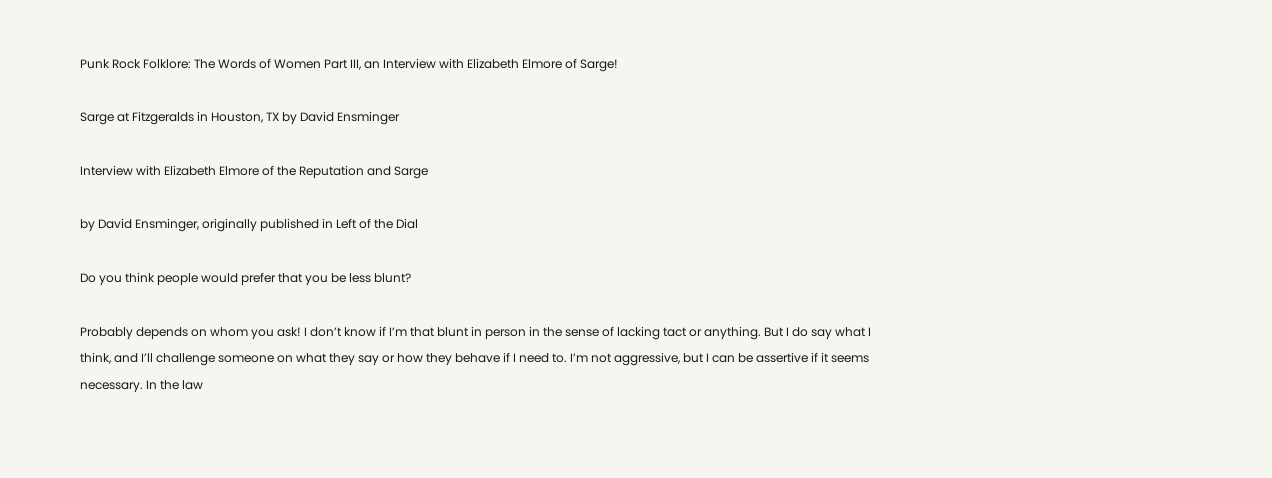Punk Rock Folklore: The Words of Women Part III, an Interview with Elizabeth Elmore of Sarge!

Sarge at Fitzgeralds in Houston, TX by David Ensminger

Interview with Elizabeth Elmore of the Reputation and Sarge

by David Ensminger, originally published in Left of the Dial

Do you think people would prefer that you be less blunt?

Probably depends on whom you ask! I don’t know if I’m that blunt in person in the sense of lacking tact or anything. But I do say what I think, and I’ll challenge someone on what they say or how they behave if I need to. I’m not aggressive, but I can be assertive if it seems necessary. In the law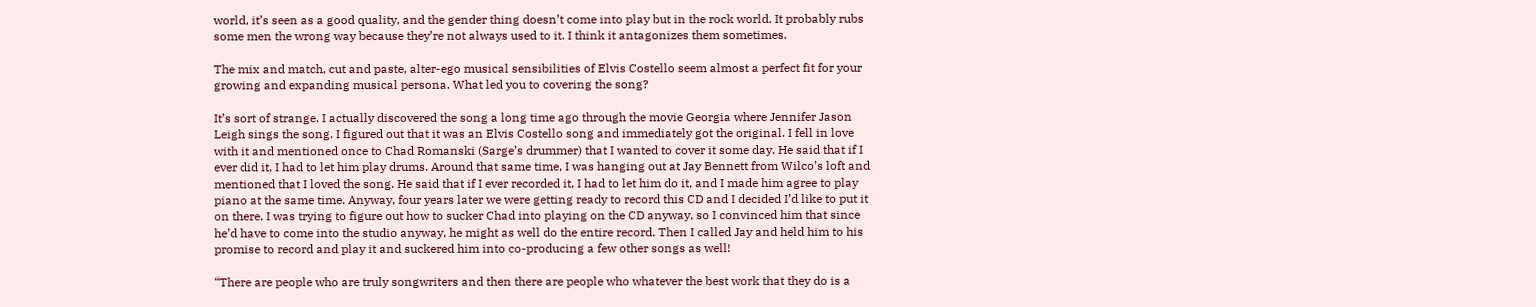world, it’s seen as a good quality, and the gender thing doesn’t come into play but in the rock world. It probably rubs some men the wrong way because they’re not always used to it. I think it antagonizes them sometimes.

The mix and match, cut and paste, alter-ego musical sensibilities of Elvis Costello seem almost a perfect fit for your growing and expanding musical persona. What led you to covering the song?

It’s sort of strange. I actually discovered the song a long time ago through the movie Georgia where Jennifer Jason Leigh sings the song. I figured out that it was an Elvis Costello song and immediately got the original. I fell in love with it and mentioned once to Chad Romanski (Sarge’s drummer) that I wanted to cover it some day. He said that if I ever did it, I had to let him play drums. Around that same time, I was hanging out at Jay Bennett from Wilco’s loft and mentioned that I loved the song. He said that if I ever recorded it, I had to let him do it, and I made him agree to play piano at the same time. Anyway, four years later we were getting ready to record this CD and I decided I’d like to put it on there. I was trying to figure out how to sucker Chad into playing on the CD anyway, so I convinced him that since he’d have to come into the studio anyway, he might as well do the entire record. Then I called Jay and held him to his promise to record and play it and suckered him into co-producing a few other songs as well!

“There are people who are truly songwriters and then there are people who whatever the best work that they do is a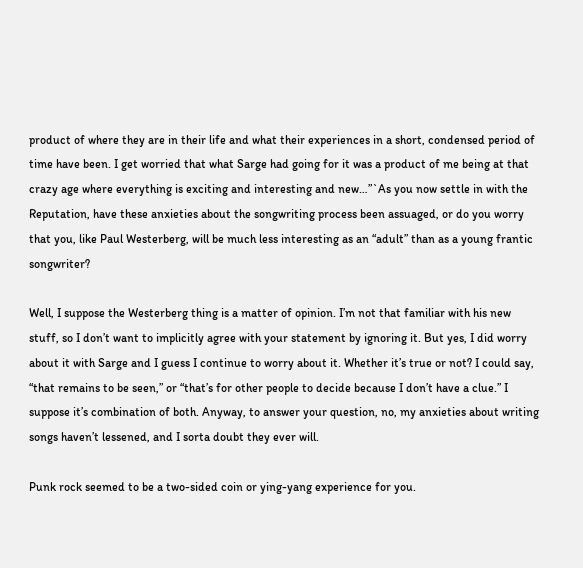product of where they are in their life and what their experiences in a short, condensed period of time have been. I get worried that what Sarge had going for it was a product of me being at that crazy age where everything is exciting and interesting and new…”`As you now settle in with the Reputation, have these anxieties about the songwriting process been assuaged, or do you worry that you, like Paul Westerberg, will be much less interesting as an “adult” than as a young frantic songwriter?

Well, I suppose the Westerberg thing is a matter of opinion. I’m not that familiar with his new stuff, so I don’t want to implicitly agree with your statement by ignoring it. But yes, I did worry about it with Sarge and I guess I continue to worry about it. Whether it’s true or not? I could say, “that remains to be seen,” or “that’s for other people to decide because I don’t have a clue.” I suppose it’s combination of both. Anyway, to answer your question, no, my anxieties about writing songs haven’t lessened, and I sorta doubt they ever will.

Punk rock seemed to be a two-sided coin or ying-yang experience for you.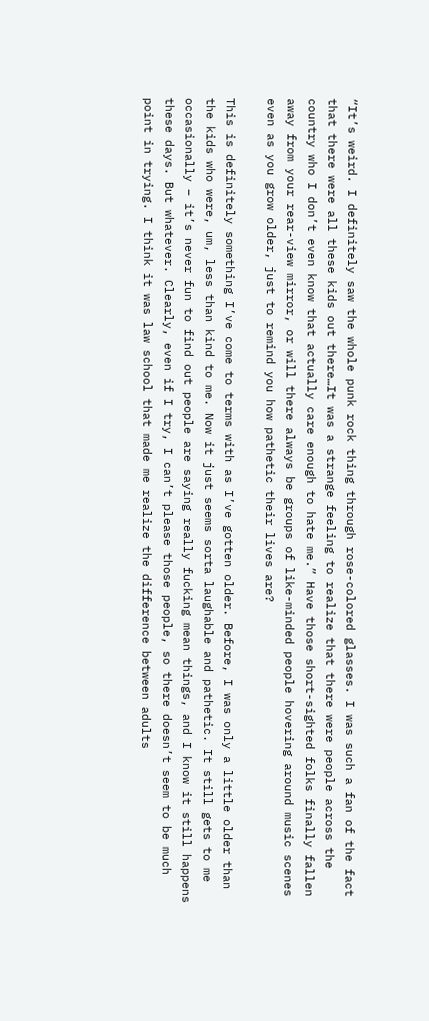“It’s weird. I definitely saw the whole punk rock thing through rose-colored glasses. I was such a fan of the fact that there were all these kids out there…It was a strange feeling to realize that there were people across the country who I don’t even know that actually care enough to hate me.” Have those short-sighted folks finally fallen away from your rear-view mirror, or will there always be groups of like-minded people hovering around music scenes even as you grow older, just to remind you how pathetic their lives are?

This is definitely something I’ve come to terms with as I’ve gotten older. Before, I was only a little older than the kids who were, um, less than kind to me. Now it just seems sorta laughable and pathetic. It still gets to me occasionally – it’s never fun to find out people are saying really fucking mean things, and I know it still happens these days. But whatever. Clearly, even if I try, I can’t please those people, so there doesn’t seem to be much point in trying. I think it was law school that made me realize the difference between adults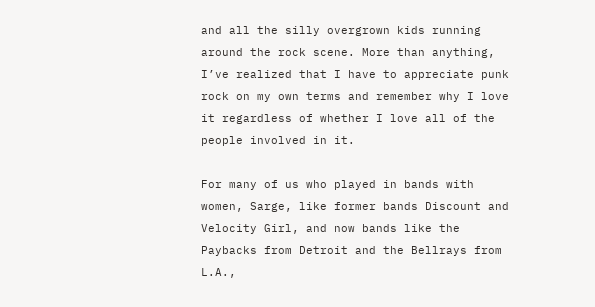and all the silly overgrown kids running around the rock scene. More than anything, I’ve realized that I have to appreciate punk rock on my own terms and remember why I love it regardless of whether I love all of the people involved in it.

For many of us who played in bands with women, Sarge, like former bands Discount and Velocity Girl, and now bands like the Paybacks from Detroit and the Bellrays from L.A.,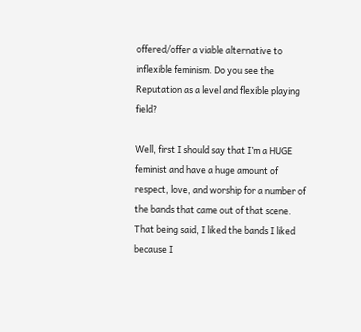offered/offer a viable alternative to inflexible feminism. Do you see the Reputation as a level and flexible playing field?

Well, first I should say that I’m a HUGE feminist and have a huge amount of respect, love, and worship for a number of the bands that came out of that scene. That being said, I liked the bands I liked because I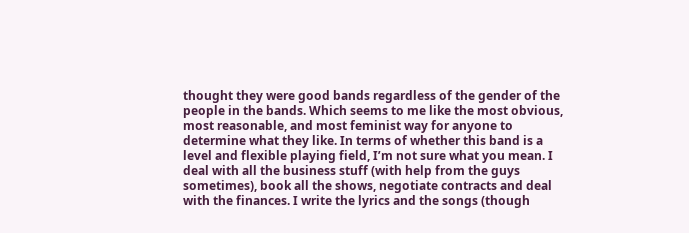thought they were good bands regardless of the gender of the people in the bands. Which seems to me like the most obvious, most reasonable, and most feminist way for anyone to determine what they like. In terms of whether this band is a level and flexible playing field, I’m not sure what you mean. I deal with all the business stuff (with help from the guys sometimes), book all the shows, negotiate contracts and deal with the finances. I write the lyrics and the songs (though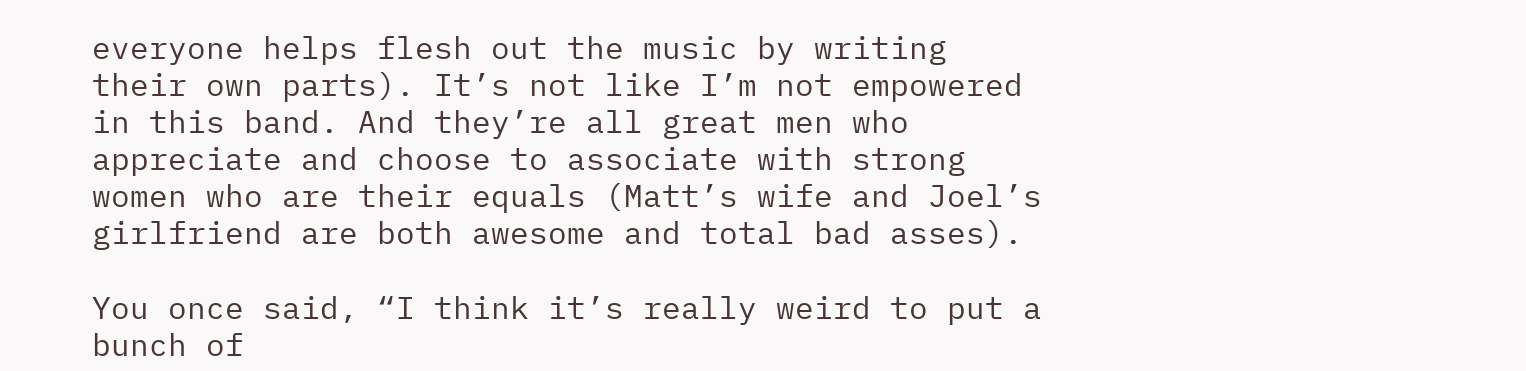everyone helps flesh out the music by writing their own parts). It’s not like I’m not empowered in this band. And they’re all great men who appreciate and choose to associate with strong women who are their equals (Matt’s wife and Joel’s girlfriend are both awesome and total bad asses).

You once said, “I think it’s really weird to put a bunch of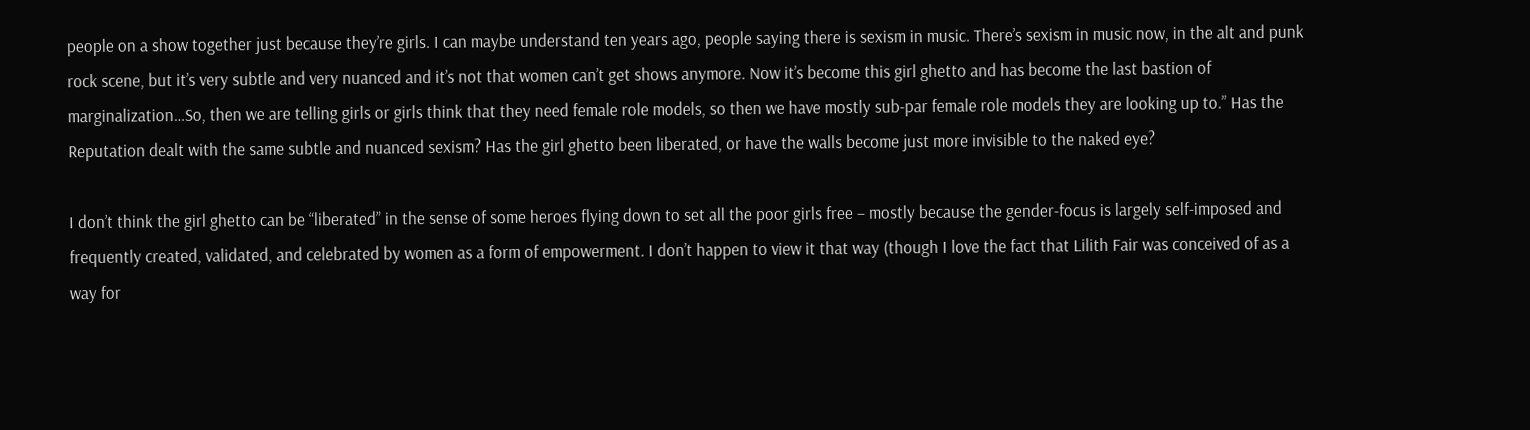people on a show together just because they’re girls. I can maybe understand ten years ago, people saying there is sexism in music. There’s sexism in music now, in the alt and punk rock scene, but it’s very subtle and very nuanced and it’s not that women can’t get shows anymore. Now it’s become this girl ghetto and has become the last bastion of marginalization…So, then we are telling girls or girls think that they need female role models, so then we have mostly sub-par female role models they are looking up to.” Has the Reputation dealt with the same subtle and nuanced sexism? Has the girl ghetto been liberated, or have the walls become just more invisible to the naked eye?

I don’t think the girl ghetto can be “liberated” in the sense of some heroes flying down to set all the poor girls free – mostly because the gender-focus is largely self-imposed and frequently created, validated, and celebrated by women as a form of empowerment. I don’t happen to view it that way (though I love the fact that Lilith Fair was conceived of as a way for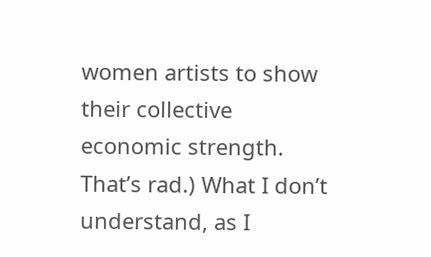women artists to show their collective economic strength. That’s rad.) What I don’t understand, as I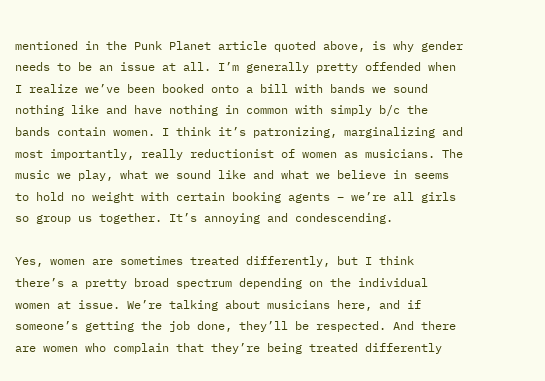mentioned in the Punk Planet article quoted above, is why gender needs to be an issue at all. I’m generally pretty offended when I realize we’ve been booked onto a bill with bands we sound nothing like and have nothing in common with simply b/c the bands contain women. I think it’s patronizing, marginalizing and most importantly, really reductionist of women as musicians. The music we play, what we sound like and what we believe in seems to hold no weight with certain booking agents – we’re all girls so group us together. It’s annoying and condescending.

Yes, women are sometimes treated differently, but I think there’s a pretty broad spectrum depending on the individual women at issue. We’re talking about musicians here, and if someone’s getting the job done, they’ll be respected. And there are women who complain that they’re being treated differently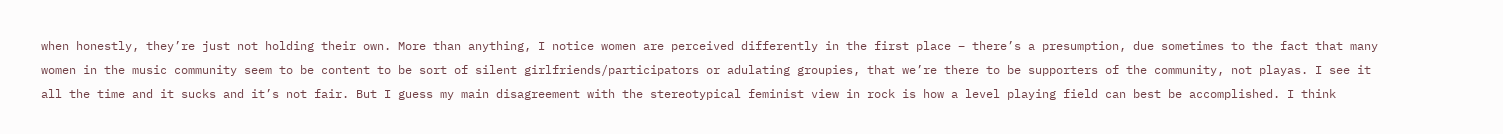when honestly, they’re just not holding their own. More than anything, I notice women are perceived differently in the first place – there’s a presumption, due sometimes to the fact that many women in the music community seem to be content to be sort of silent girlfriends/participators or adulating groupies, that we’re there to be supporters of the community, not playas. I see it all the time and it sucks and it’s not fair. But I guess my main disagreement with the stereotypical feminist view in rock is how a level playing field can best be accomplished. I think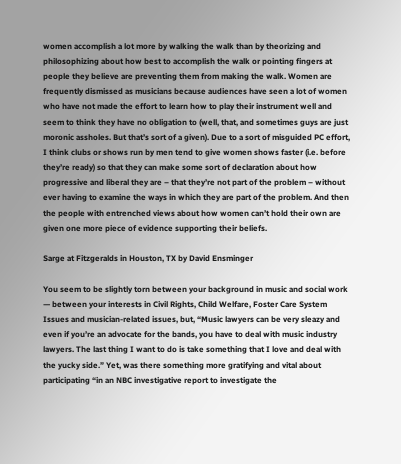women accomplish a lot more by walking the walk than by theorizing and philosophizing about how best to accomplish the walk or pointing fingers at people they believe are preventing them from making the walk. Women are frequently dismissed as musicians because audiences have seen a lot of women who have not made the effort to learn how to play their instrument well and seem to think they have no obligation to (well, that, and sometimes guys are just moronic assholes. But that’s sort of a given). Due to a sort of misguided PC effort, I think clubs or shows run by men tend to give women shows faster (i.e. before they’re ready) so that they can make some sort of declaration about how progressive and liberal they are – that they’re not part of the problem – without ever having to examine the ways in which they are part of the problem. And then the people with entrenched views about how women can’t hold their own are given one more piece of evidence supporting their beliefs.

Sarge at Fitzgeralds in Houston, TX by David Ensminger

You seem to be slightly torn between your background in music and social work — between your interests in Civil Rights, Child Welfare, Foster Care System Issues and musician-related issues, but, “Music lawyers can be very sleazy and even if you’re an advocate for the bands, you have to deal with music industry lawyers. The last thing I want to do is take something that I love and deal with the yucky side.” Yet, was there something more gratifying and vital about participating “in an NBC investigative report to investigate the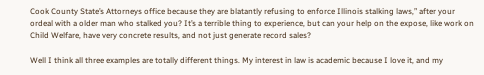Cook County State’s Attorneys office because they are blatantly refusing to enforce Illinois stalking laws,” after your ordeal with a older man who stalked you? It’s a terrible thing to experience, but can your help on the expose, like work on Child Welfare, have very concrete results, and not just generate record sales?

Well I think all three examples are totally different things. My interest in law is academic because I love it, and my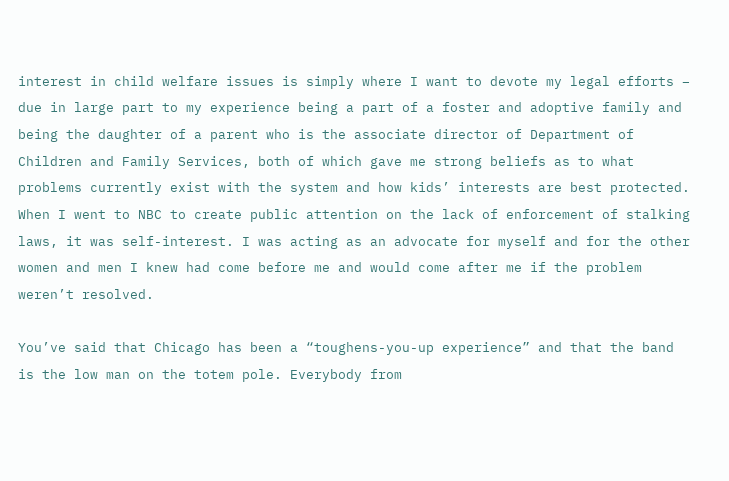interest in child welfare issues is simply where I want to devote my legal efforts – due in large part to my experience being a part of a foster and adoptive family and being the daughter of a parent who is the associate director of Department of Children and Family Services, both of which gave me strong beliefs as to what problems currently exist with the system and how kids’ interests are best protected. When I went to NBC to create public attention on the lack of enforcement of stalking laws, it was self-interest. I was acting as an advocate for myself and for the other women and men I knew had come before me and would come after me if the problem weren’t resolved.

You’ve said that Chicago has been a “toughens-you-up experience” and that the band is the low man on the totem pole. Everybody from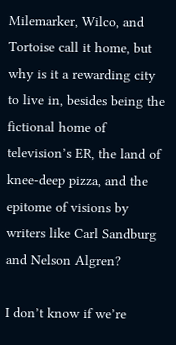Milemarker, Wilco, and Tortoise call it home, but why is it a rewarding city to live in, besides being the fictional home of television’s ER, the land of knee-deep pizza, and the epitome of visions by writers like Carl Sandburg and Nelson Algren?

I don’t know if we’re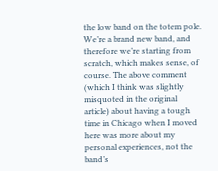the low band on the totem pole. We’re a brand new band, and therefore we’re starting from scratch, which makes sense, of course. The above comment (which I think was slightly misquoted in the original article) about having a tough time in Chicago when I moved here was more about my personal experiences, not the band’s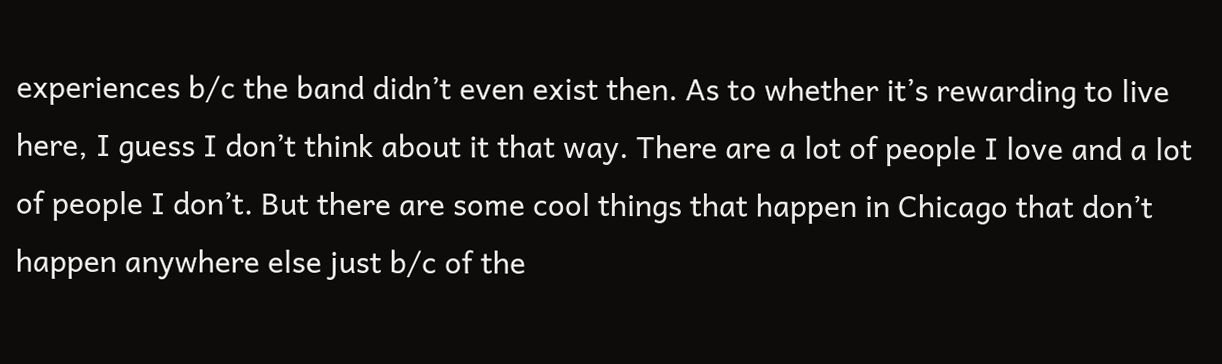experiences b/c the band didn’t even exist then. As to whether it’s rewarding to live here, I guess I don’t think about it that way. There are a lot of people I love and a lot of people I don’t. But there are some cool things that happen in Chicago that don’t happen anywhere else just b/c of the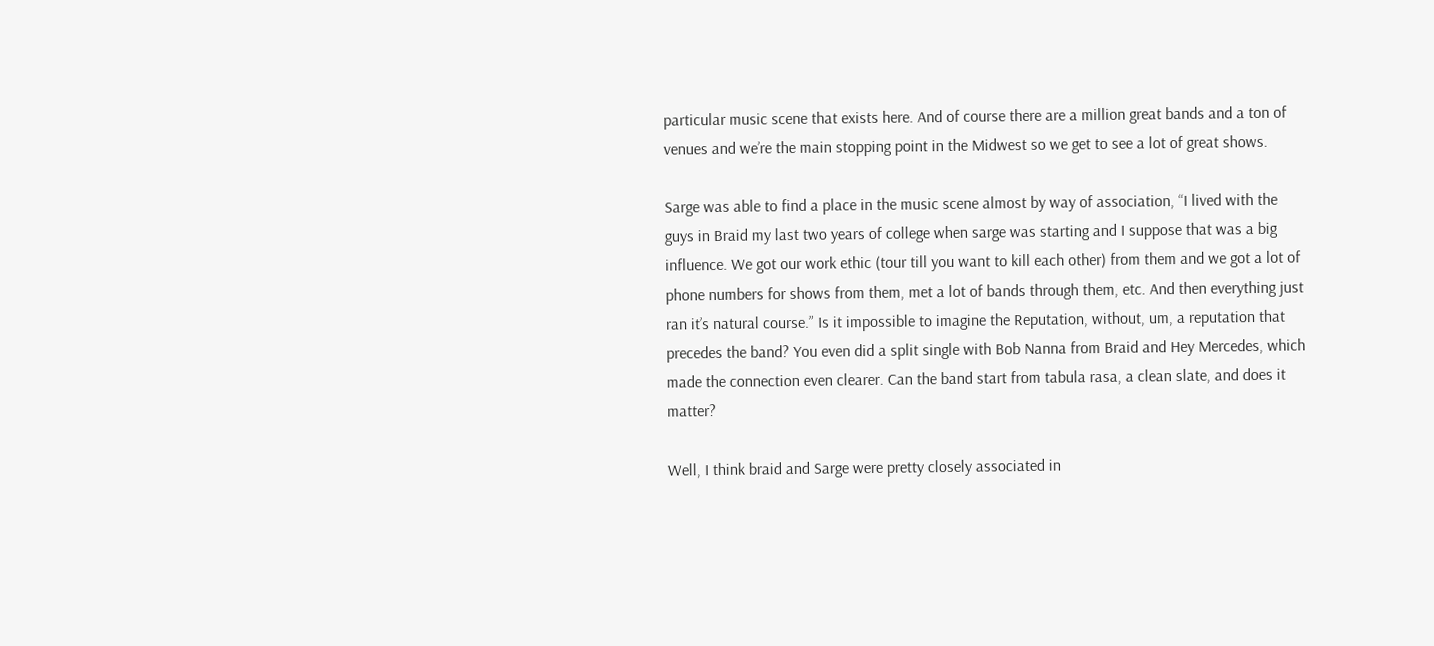particular music scene that exists here. And of course there are a million great bands and a ton of venues and we’re the main stopping point in the Midwest so we get to see a lot of great shows.

Sarge was able to find a place in the music scene almost by way of association, “I lived with the guys in Braid my last two years of college when sarge was starting and I suppose that was a big influence. We got our work ethic (tour till you want to kill each other) from them and we got a lot of phone numbers for shows from them, met a lot of bands through them, etc. And then everything just ran it’s natural course.” Is it impossible to imagine the Reputation, without, um, a reputation that precedes the band? You even did a split single with Bob Nanna from Braid and Hey Mercedes, which made the connection even clearer. Can the band start from tabula rasa, a clean slate, and does it matter?

Well, I think braid and Sarge were pretty closely associated in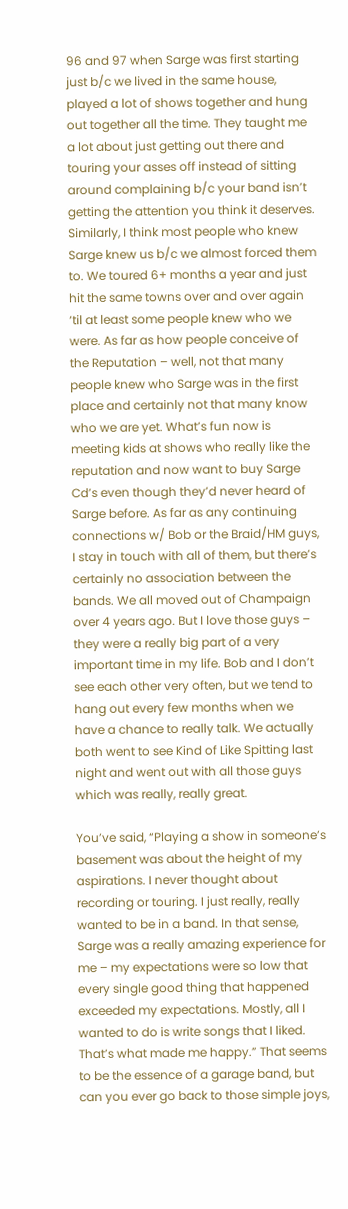96 and 97 when Sarge was first starting just b/c we lived in the same house, played a lot of shows together and hung out together all the time. They taught me a lot about just getting out there and touring your asses off instead of sitting around complaining b/c your band isn’t getting the attention you think it deserves. Similarly, I think most people who knew Sarge knew us b/c we almost forced them to. We toured 6+ months a year and just hit the same towns over and over again ‘til at least some people knew who we were. As far as how people conceive of the Reputation – well, not that many people knew who Sarge was in the first place and certainly not that many know who we are yet. What’s fun now is meeting kids at shows who really like the reputation and now want to buy Sarge Cd’s even though they’d never heard of Sarge before. As far as any continuing connections w/ Bob or the Braid/HM guys, I stay in touch with all of them, but there’s certainly no association between the bands. We all moved out of Champaign over 4 years ago. But I love those guys – they were a really big part of a very important time in my life. Bob and I don’t see each other very often, but we tend to hang out every few months when we have a chance to really talk. We actually both went to see Kind of Like Spitting last night and went out with all those guys which was really, really great.

You’ve said, “Playing a show in someone’s basement was about the height of my aspirations. I never thought about recording or touring. I just really, really wanted to be in a band. In that sense, Sarge was a really amazing experience for me – my expectations were so low that every single good thing that happened exceeded my expectations. Mostly, all I wanted to do is write songs that I liked. That’s what made me happy.” That seems to be the essence of a garage band, but can you ever go back to those simple joys,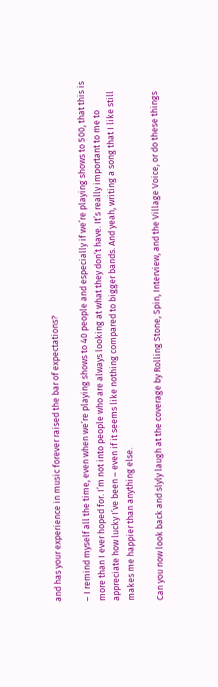and has your experience in music forever raised the bar of expectations?

– I remind myself all the time, even when we’re playing shows to 40 people and especially if we’re playing shows to 500, that this is more than I ever hoped for. I’m not into people who are always looking at what they don’t have. It’s really important to me to appreciate how lucky I’ve been – even if it seems like nothing compared to bigger bands. And yeah, writing a song that I like still makes me happier than anything else.

Can you now look back and slyly laugh at the coverage by Rolling Stone, Spin, Interview, and the Village Voice, or do these things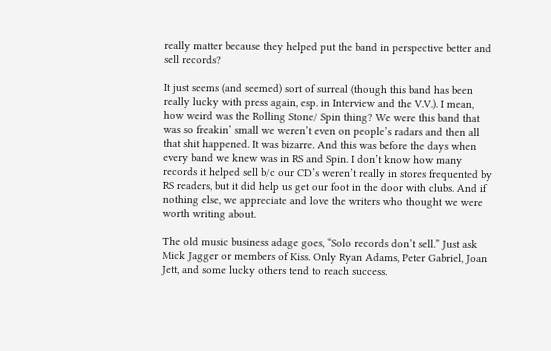really matter because they helped put the band in perspective better and sell records?

It just seems (and seemed) sort of surreal (though this band has been really lucky with press again, esp. in Interview and the V.V.). I mean, how weird was the Rolling Stone/ Spin thing? We were this band that was so freakin’ small we weren’t even on people’s radars and then all that shit happened. It was bizarre. And this was before the days when every band we knew was in RS and Spin. I don’t know how many records it helped sell b/c our CD’s weren’t really in stores frequented by RS readers, but it did help us get our foot in the door with clubs. And if nothing else, we appreciate and love the writers who thought we were worth writing about.

The old music business adage goes, “Solo records don’t sell.” Just ask Mick Jagger or members of Kiss. Only Ryan Adams, Peter Gabriel, Joan Jett, and some lucky others tend to reach success.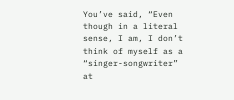You’ve said, “Even though in a literal sense, I am, I don’t think of myself as a “singer-songwriter” at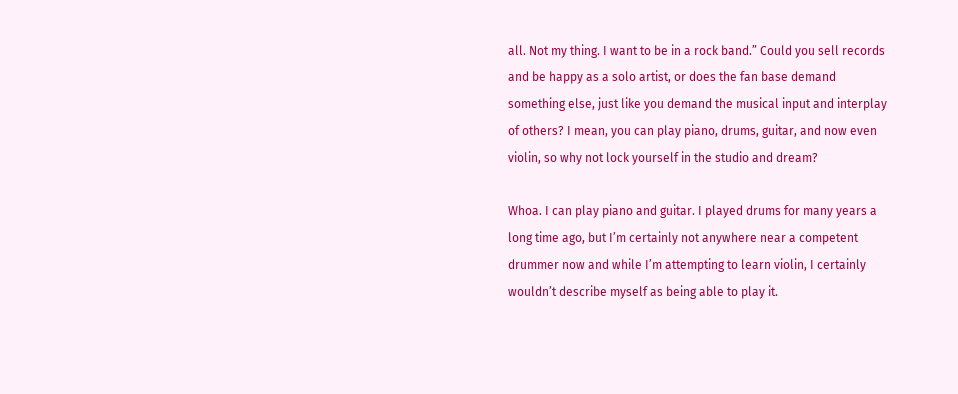all. Not my thing. I want to be in a rock band.” Could you sell records and be happy as a solo artist, or does the fan base demand something else, just like you demand the musical input and interplay of others? I mean, you can play piano, drums, guitar, and now even violin, so why not lock yourself in the studio and dream?

Whoa. I can play piano and guitar. I played drums for many years a long time ago, but I’m certainly not anywhere near a competent drummer now and while I’m attempting to learn violin, I certainly wouldn’t describe myself as being able to play it.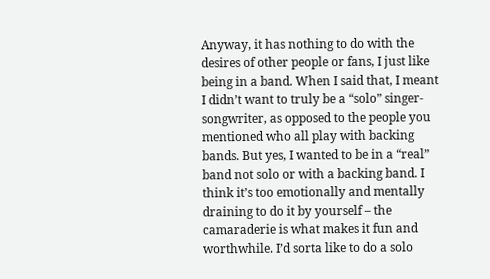Anyway, it has nothing to do with the desires of other people or fans, I just like being in a band. When I said that, I meant I didn’t want to truly be a “solo” singer-songwriter, as opposed to the people you mentioned who all play with backing bands. But yes, I wanted to be in a “real” band not solo or with a backing band. I think it’s too emotionally and mentally draining to do it by yourself – the camaraderie is what makes it fun and worthwhile. I’d sorta like to do a solo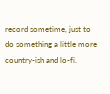record sometime, just to do something a little more country-ish and lo-fi.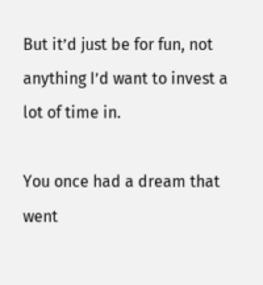But it’d just be for fun, not anything I’d want to invest a lot of time in.

You once had a dream that went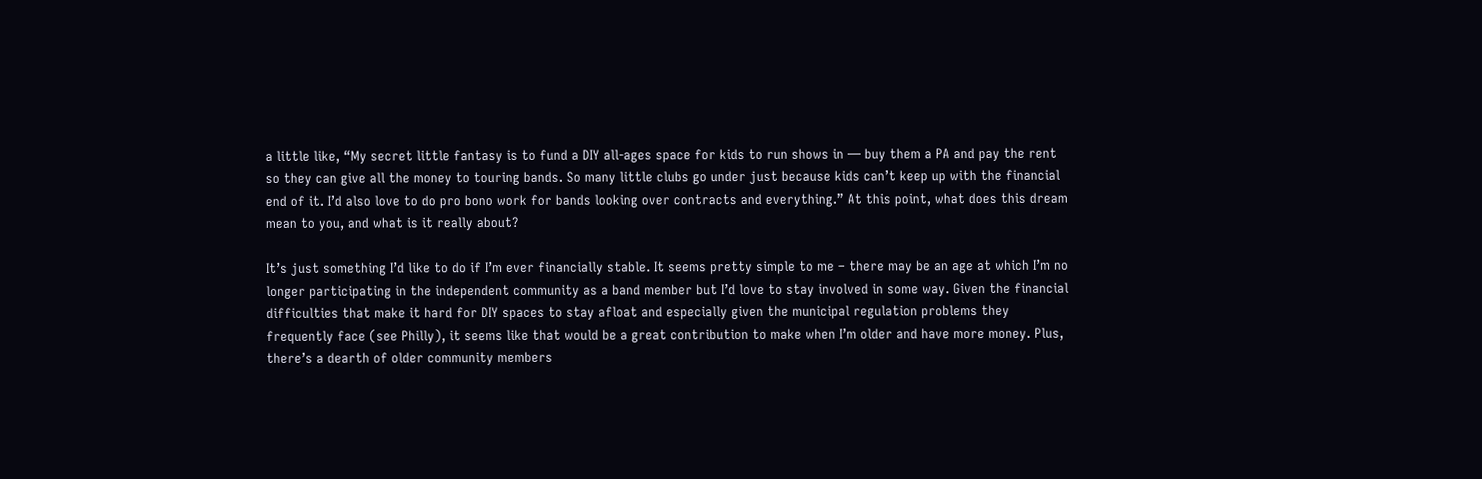a little like, “My secret little fantasy is to fund a DIY all-ages space for kids to run shows in — buy them a PA and pay the rent so they can give all the money to touring bands. So many little clubs go under just because kids can’t keep up with the financial end of it. I’d also love to do pro bono work for bands looking over contracts and everything.” At this point, what does this dream mean to you, and what is it really about?

It’s just something I’d like to do if I’m ever financially stable. It seems pretty simple to me – there may be an age at which I’m no longer participating in the independent community as a band member but I’d love to stay involved in some way. Given the financial difficulties that make it hard for DIY spaces to stay afloat and especially given the municipal regulation problems they frequently face (see Philly), it seems like that would be a great contribution to make when I’m older and have more money. Plus, there’s a dearth of older community members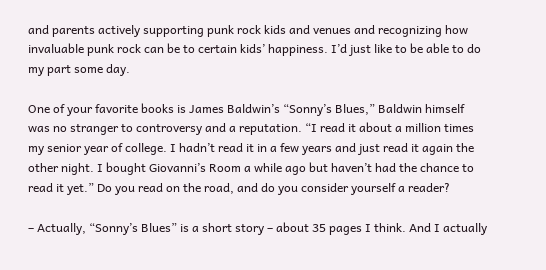and parents actively supporting punk rock kids and venues and recognizing how invaluable punk rock can be to certain kids’ happiness. I’d just like to be able to do my part some day.

One of your favorite books is James Baldwin’s “Sonny’s Blues,” Baldwin himself was no stranger to controversy and a reputation. “I read it about a million times my senior year of college. I hadn’t read it in a few years and just read it again the other night. I bought Giovanni’s Room a while ago but haven’t had the chance to read it yet.” Do you read on the road, and do you consider yourself a reader?

– Actually, “Sonny’s Blues” is a short story – about 35 pages I think. And I actually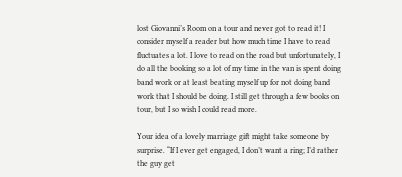lost Giovanni’s Room on a tour and never got to read it! I consider myself a reader but how much time I have to read fluctuates a lot. I love to read on the road but unfortunately, I do all the booking so a lot of my time in the van is spent doing band work or at least beating myself up for not doing band work that I should be doing. I still get through a few books on tour, but I so wish I could read more.

Your idea of a lovely marriage gift might take someone by surprise. “If I ever get engaged, I don’t want a ring; I’d rather the guy get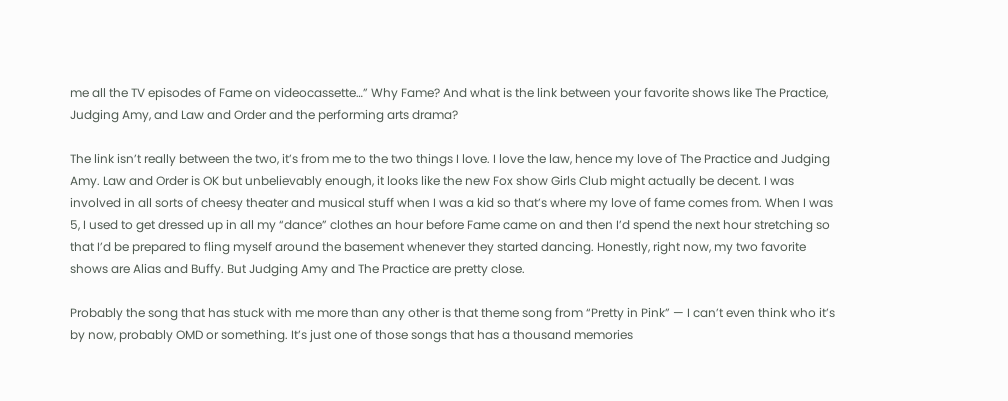me all the TV episodes of Fame on videocassette…” Why Fame? And what is the link between your favorite shows like The Practice, Judging Amy, and Law and Order and the performing arts drama?

The link isn’t really between the two, it’s from me to the two things I love. I love the law, hence my love of The Practice and Judging Amy. Law and Order is OK but unbelievably enough, it looks like the new Fox show Girls Club might actually be decent. I was involved in all sorts of cheesy theater and musical stuff when I was a kid so that’s where my love of fame comes from. When I was 5, I used to get dressed up in all my “dance” clothes an hour before Fame came on and then I’d spend the next hour stretching so that I’d be prepared to fling myself around the basement whenever they started dancing. Honestly, right now, my two favorite shows are Alias and Buffy. But Judging Amy and The Practice are pretty close.

Probably the song that has stuck with me more than any other is that theme song from “Pretty in Pink” — I can’t even think who it’s by now, probably OMD or something. It’s just one of those songs that has a thousand memories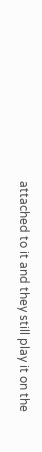attached to it and they still play it on the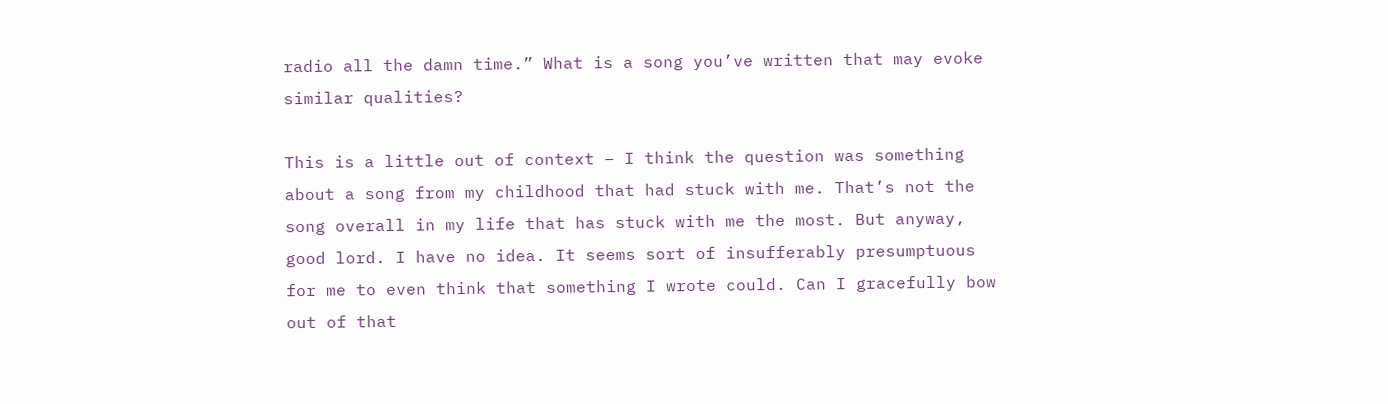radio all the damn time.” What is a song you’ve written that may evoke similar qualities?

This is a little out of context – I think the question was something about a song from my childhood that had stuck with me. That’s not the song overall in my life that has stuck with me the most. But anyway, good lord. I have no idea. It seems sort of insufferably presumptuous for me to even think that something I wrote could. Can I gracefully bow out of that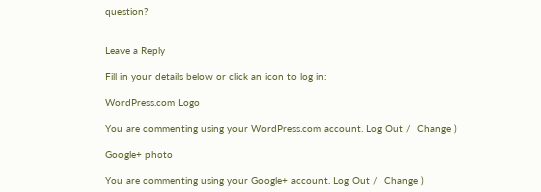question?


Leave a Reply

Fill in your details below or click an icon to log in:

WordPress.com Logo

You are commenting using your WordPress.com account. Log Out /  Change )

Google+ photo

You are commenting using your Google+ account. Log Out /  Change )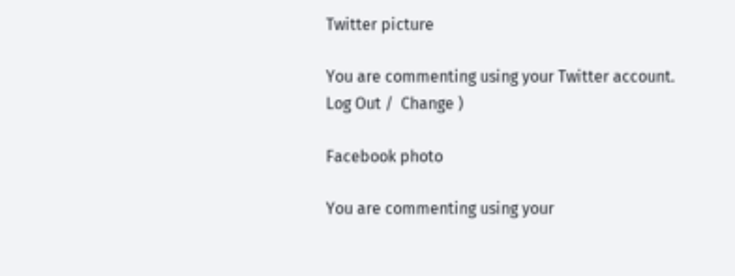Twitter picture

You are commenting using your Twitter account. Log Out /  Change )

Facebook photo

You are commenting using your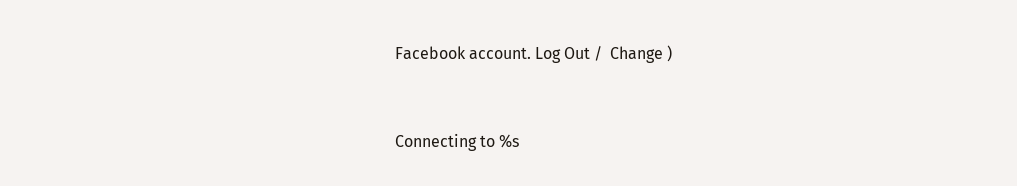Facebook account. Log Out /  Change )


Connecting to %s